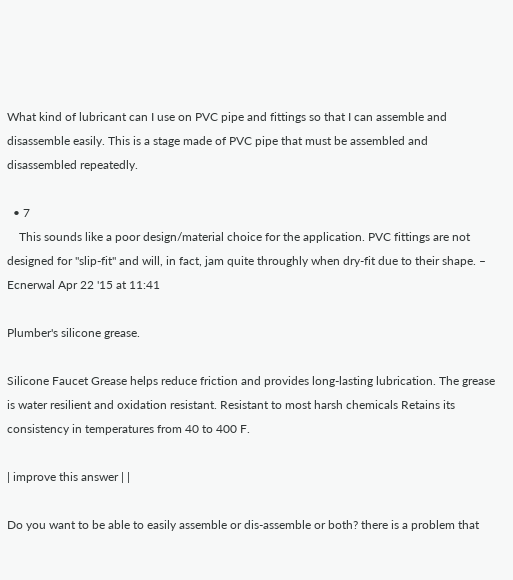What kind of lubricant can I use on PVC pipe and fittings so that I can assemble and disassemble easily. This is a stage made of PVC pipe that must be assembled and disassembled repeatedly.

  • 7
    This sounds like a poor design/material choice for the application. PVC fittings are not designed for "slip-fit" and will, in fact, jam quite throughly when dry-fit due to their shape. – Ecnerwal Apr 22 '15 at 11:41

Plumber's silicone grease.

Silicone Faucet Grease helps reduce friction and provides long-lasting lubrication. The grease is water resilient and oxidation resistant. Resistant to most harsh chemicals Retains its consistency in temperatures from 40 to 400 F.

| improve this answer | |

Do you want to be able to easily assemble or dis-assemble or both? there is a problem that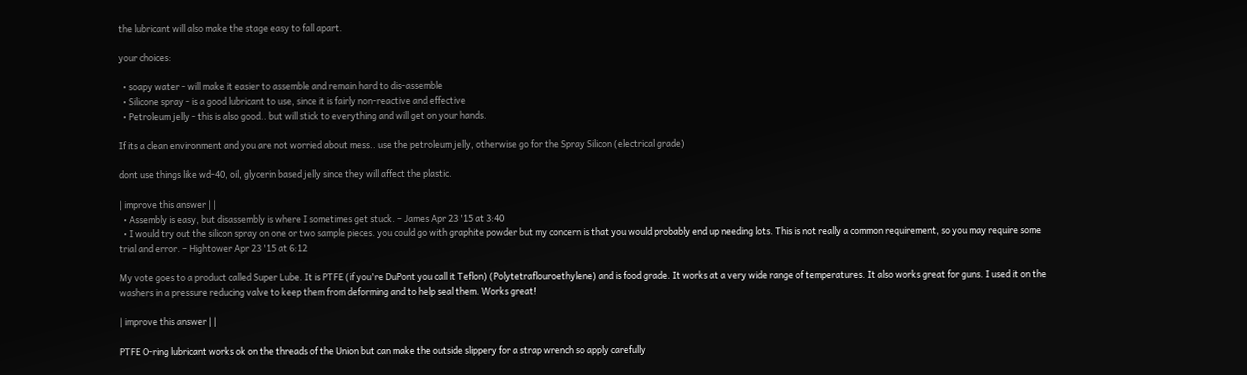the lubricant will also make the stage easy to fall apart.

your choices:

  • soapy water - will make it easier to assemble and remain hard to dis-assemble
  • Silicone spray - is a good lubricant to use, since it is fairly non-reactive and effective
  • Petroleum jelly - this is also good.. but will stick to everything and will get on your hands.

If its a clean environment and you are not worried about mess.. use the petroleum jelly, otherwise go for the Spray Silicon (electrical grade)

dont use things like wd-40, oil, glycerin based jelly since they will affect the plastic.

| improve this answer | |
  • Assembly is easy, but disassembly is where I sometimes get stuck. – James Apr 23 '15 at 3:40
  • I would try out the silicon spray on one or two sample pieces. you could go with graphite powder but my concern is that you would probably end up needing lots. This is not really a common requirement, so you may require some trial and error. – Hightower Apr 23 '15 at 6:12

My vote goes to a product called Super Lube. It is PTFE (if you're DuPont you call it Teflon) (Polytetraflouroethylene) and is food grade. It works at a very wide range of temperatures. It also works great for guns. I used it on the washers in a pressure reducing valve to keep them from deforming and to help seal them. Works great!

| improve this answer | |

PTFE O-ring lubricant works ok on the threads of the Union but can make the outside slippery for a strap wrench so apply carefully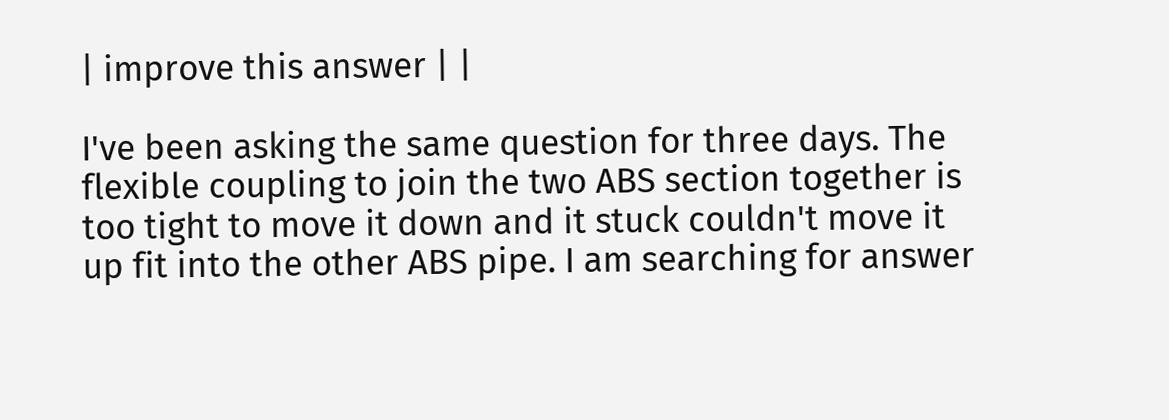| improve this answer | |

I've been asking the same question for three days. The flexible coupling to join the two ABS section together is too tight to move it down and it stuck couldn't move it up fit into the other ABS pipe. I am searching for answer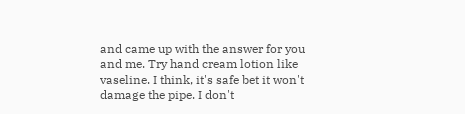and came up with the answer for you and me. Try hand cream lotion like vaseline. I think, it's safe bet it won't damage the pipe. I don't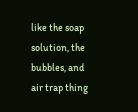like the soap solution, the bubbles, and air trap thing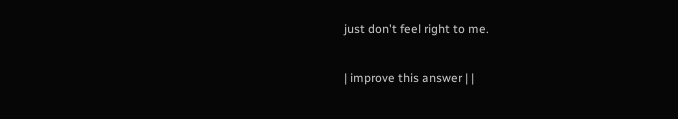just don't feel right to me.

| improve this answer | |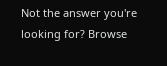Not the answer you're looking for? Browse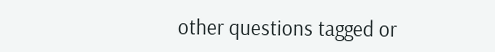other questions tagged or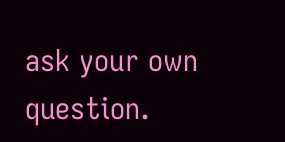ask your own question.